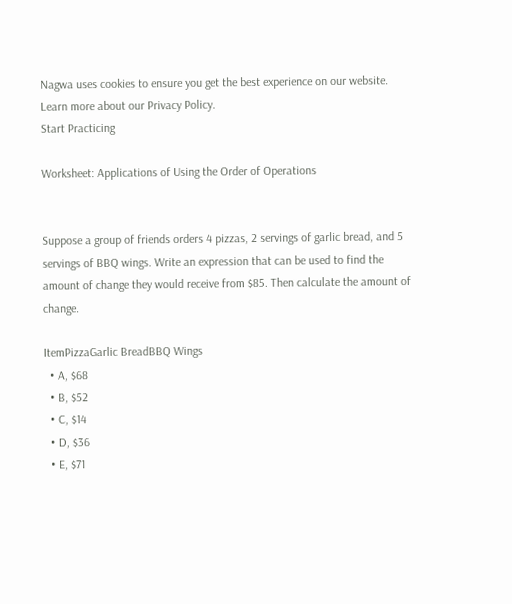Nagwa uses cookies to ensure you get the best experience on our website. Learn more about our Privacy Policy.
Start Practicing

Worksheet: Applications of Using the Order of Operations


Suppose a group of friends orders 4 pizzas, 2 servings of garlic bread, and 5 servings of BBQ wings. Write an expression that can be used to find the amount of change they would receive from $85. Then calculate the amount of change.

ItemPizzaGarlic BreadBBQ Wings
  • A, $68
  • B, $52
  • C, $14
  • D, $36
  • E, $71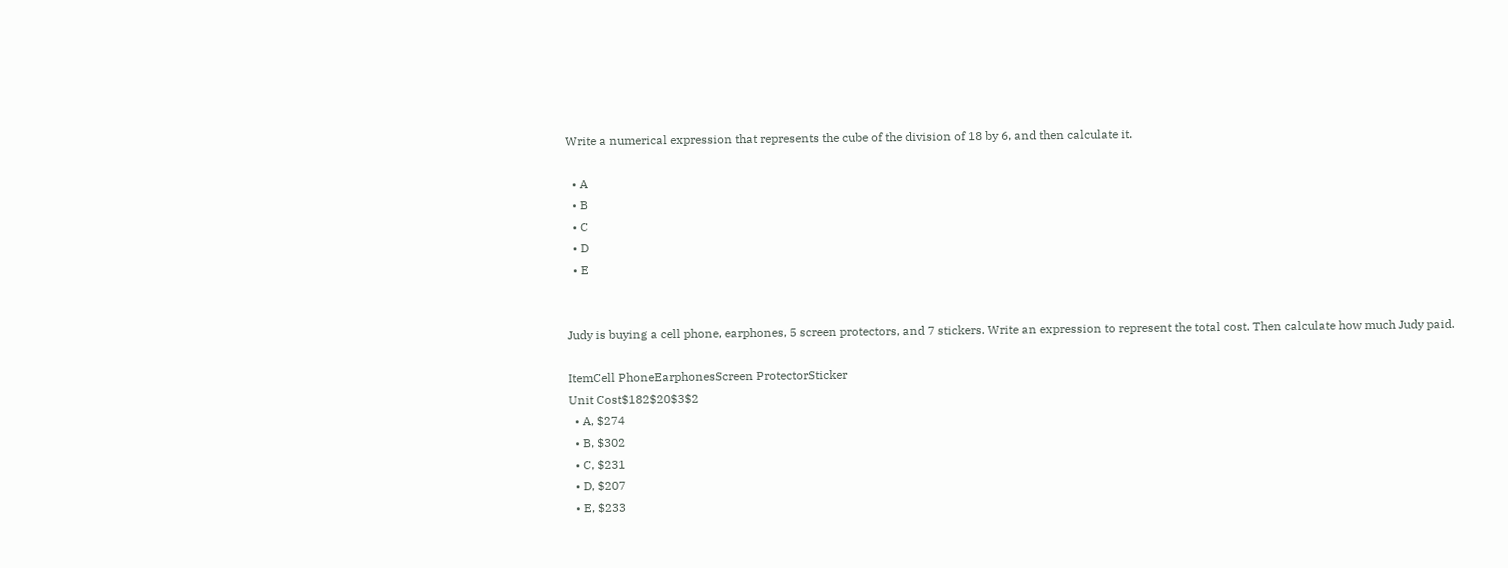Write a numerical expression that represents the cube of the division of 18 by 6, and then calculate it.

  • A
  • B
  • C
  • D
  • E


Judy is buying a cell phone, earphones, 5 screen protectors, and 7 stickers. Write an expression to represent the total cost. Then calculate how much Judy paid.

ItemCell PhoneEarphonesScreen ProtectorSticker
Unit Cost$182$20$3$2
  • A, $274
  • B, $302
  • C, $231
  • D, $207
  • E, $233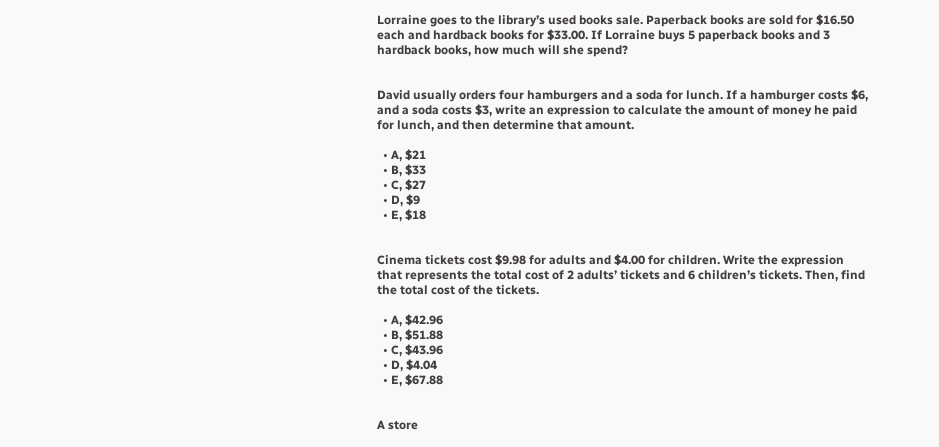Lorraine goes to the library’s used books sale. Paperback books are sold for $16.50 each and hardback books for $33.00. If Lorraine buys 5 paperback books and 3 hardback books, how much will she spend?


David usually orders four hamburgers and a soda for lunch. If a hamburger costs $6, and a soda costs $3, write an expression to calculate the amount of money he paid for lunch, and then determine that amount.

  • A, $21
  • B, $33
  • C, $27
  • D, $9
  • E, $18


Cinema tickets cost $9.98 for adults and $4.00 for children. Write the expression that represents the total cost of 2 adults’ tickets and 6 children’s tickets. Then, find the total cost of the tickets.

  • A, $42.96
  • B, $51.88
  • C, $43.96
  • D, $4.04
  • E, $67.88


A store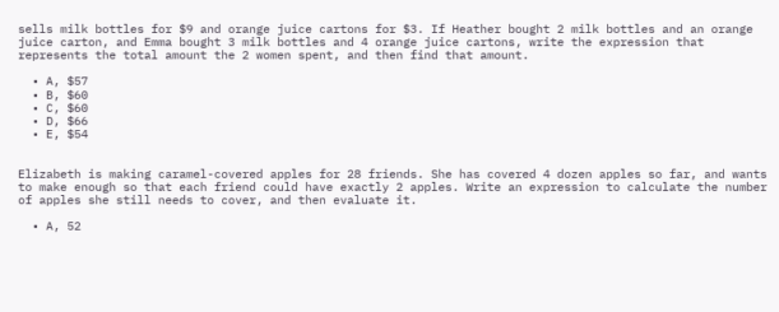sells milk bottles for $9 and orange juice cartons for $3. If Heather bought 2 milk bottles and an orange juice carton, and Emma bought 3 milk bottles and 4 orange juice cartons, write the expression that represents the total amount the 2 women spent, and then find that amount.

  • A, $57
  • B, $60
  • C, $60
  • D, $66
  • E, $54


Elizabeth is making caramel-covered apples for 28 friends. She has covered 4 dozen apples so far, and wants to make enough so that each friend could have exactly 2 apples. Write an expression to calculate the number of apples she still needs to cover, and then evaluate it.

  • A, 52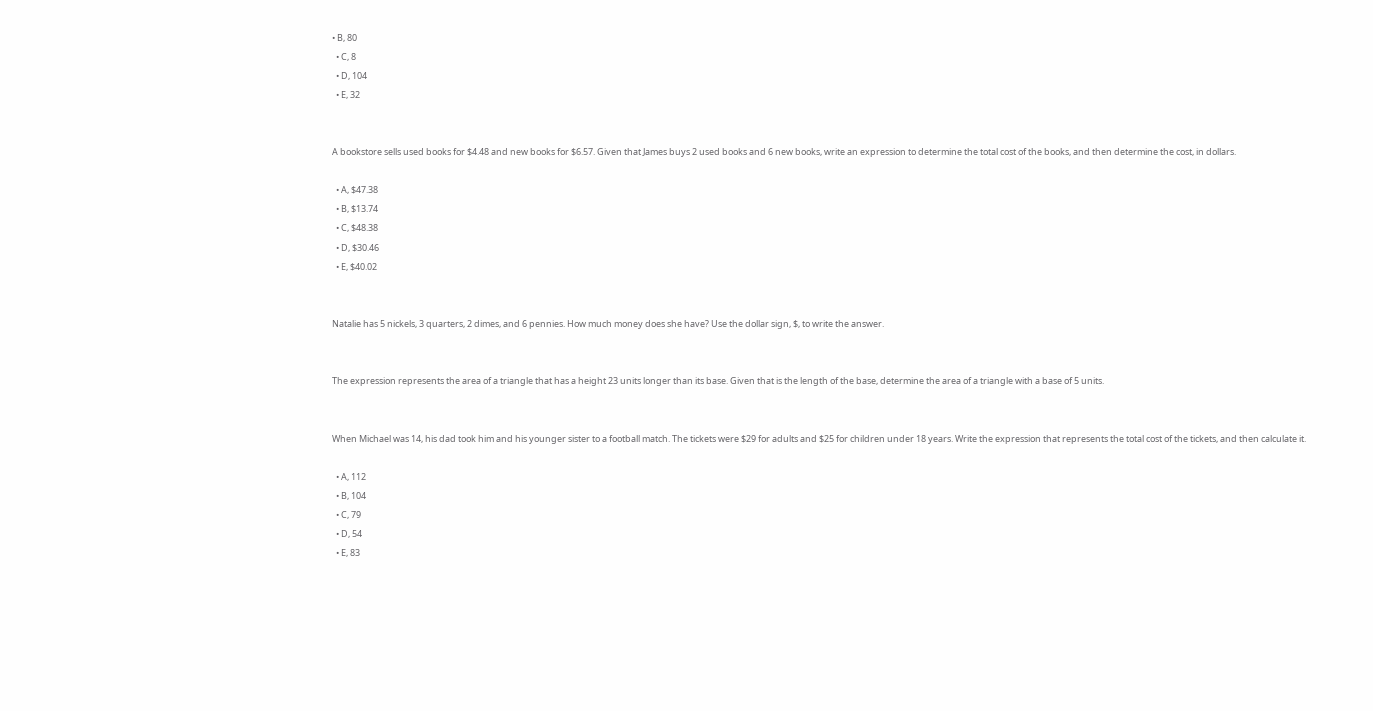• B, 80
  • C, 8
  • D, 104
  • E, 32


A bookstore sells used books for $4.48 and new books for $6.57. Given that James buys 2 used books and 6 new books, write an expression to determine the total cost of the books, and then determine the cost, in dollars.

  • A, $47.38
  • B, $13.74
  • C, $48.38
  • D, $30.46
  • E, $40.02


Natalie has 5 nickels, 3 quarters, 2 dimes, and 6 pennies. How much money does she have? Use the dollar sign, $, to write the answer.


The expression represents the area of a triangle that has a height 23 units longer than its base. Given that is the length of the base, determine the area of a triangle with a base of 5 units.


When Michael was 14, his dad took him and his younger sister to a football match. The tickets were $29 for adults and $25 for children under 18 years. Write the expression that represents the total cost of the tickets, and then calculate it.

  • A, 112
  • B, 104
  • C, 79
  • D, 54
  • E, 83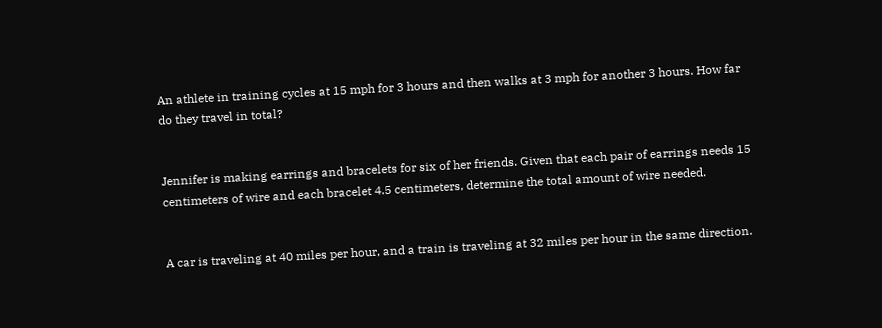An athlete in training cycles at 15 mph for 3 hours and then walks at 3 mph for another 3 hours. How far do they travel in total?


Jennifer is making earrings and bracelets for six of her friends. Given that each pair of earrings needs 15 centimeters of wire and each bracelet 4.5 centimeters, determine the total amount of wire needed.


A car is traveling at 40 miles per hour, and a train is traveling at 32 miles per hour in the same direction.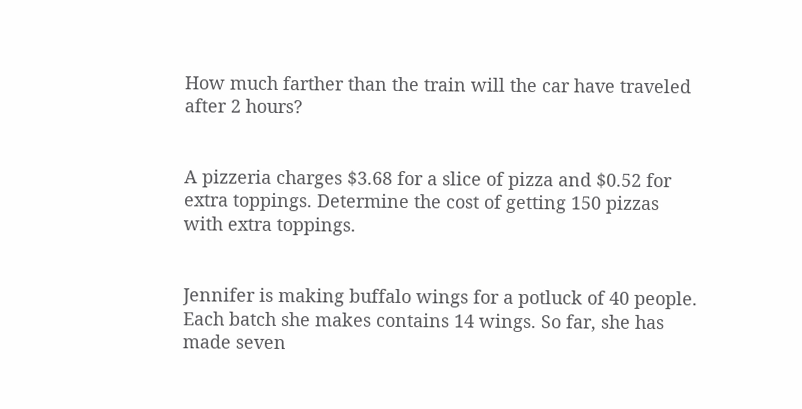How much farther than the train will the car have traveled after 2 hours?


A pizzeria charges $3.68 for a slice of pizza and $0.52 for extra toppings. Determine the cost of getting 150 pizzas with extra toppings.


Jennifer is making buffalo wings for a potluck of 40 people. Each batch she makes contains 14 wings. So far, she has made seven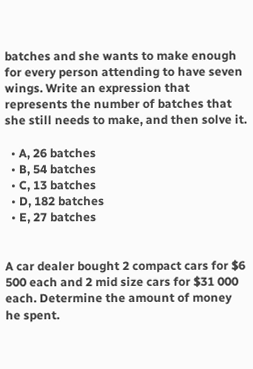batches and she wants to make enough for every person attending to have seven wings. Write an expression that represents the number of batches that she still needs to make, and then solve it.

  • A, 26 batches
  • B, 54 batches
  • C, 13 batches
  • D, 182 batches
  • E, 27 batches


A car dealer bought 2 compact cars for $6 500 each and 2 mid size cars for $31 000 each. Determine the amount of money he spent.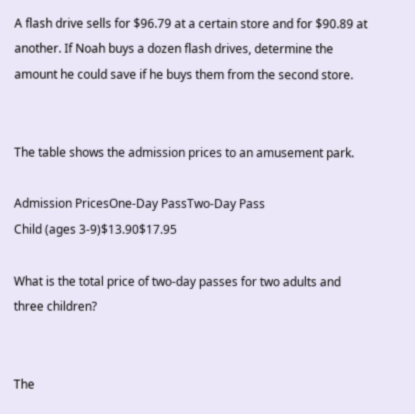A flash drive sells for $96.79 at a certain store and for $90.89 at another. If Noah buys a dozen flash drives, determine the amount he could save if he buys them from the second store.


The table shows the admission prices to an amusement park.

Admission PricesOne-Day PassTwo-Day Pass
Child (ages 3-9)$13.90$17.95

What is the total price of two-day passes for two adults and three children?


The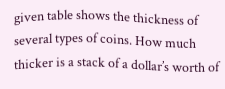given table shows the thickness of several types of coins. How much thicker is a stack of a dollar’s worth of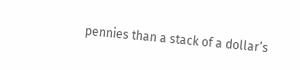pennies than a stack of a dollar’s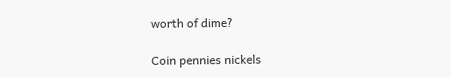worth of dime?

Coin pennies nickels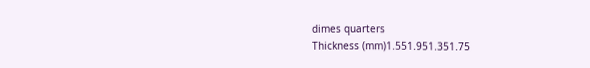dimes quarters
Thickness (mm)1.551.951.351.75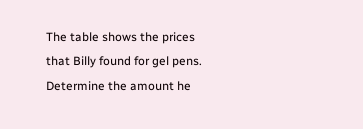The table shows the prices that Billy found for gel pens. Determine the amount he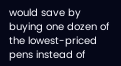would save by buying one dozen of the lowest-priced pens instead of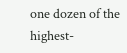one dozen of the highest-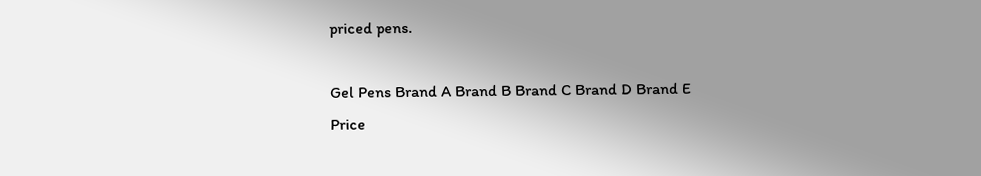priced pens.

Gel Pens Brand A Brand B Brand C Brand D Brand E
Price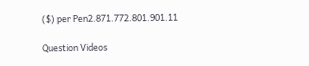($) per Pen2.871.772.801.901.11

Question Videos